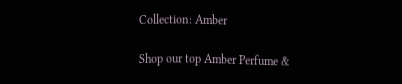Collection: Amber

Shop our top Amber Perfume &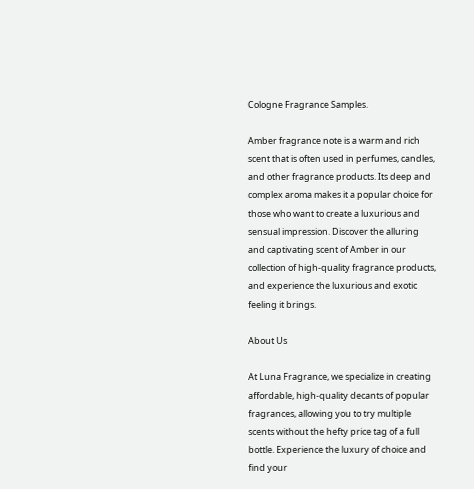Cologne Fragrance Samples.

Amber fragrance note is a warm and rich scent that is often used in perfumes, candles, and other fragrance products. Its deep and complex aroma makes it a popular choice for those who want to create a luxurious and sensual impression. Discover the alluring and captivating scent of Amber in our collection of high-quality fragrance products, and experience the luxurious and exotic feeling it brings.

About Us

At Luna Fragrance, we specialize in creating affordable, high-quality decants of popular fragrances, allowing you to try multiple scents without the hefty price tag of a full bottle. Experience the luxury of choice and find your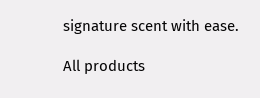signature scent with ease.

All products